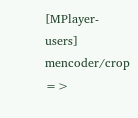[MPlayer-users] mencoder/crop =>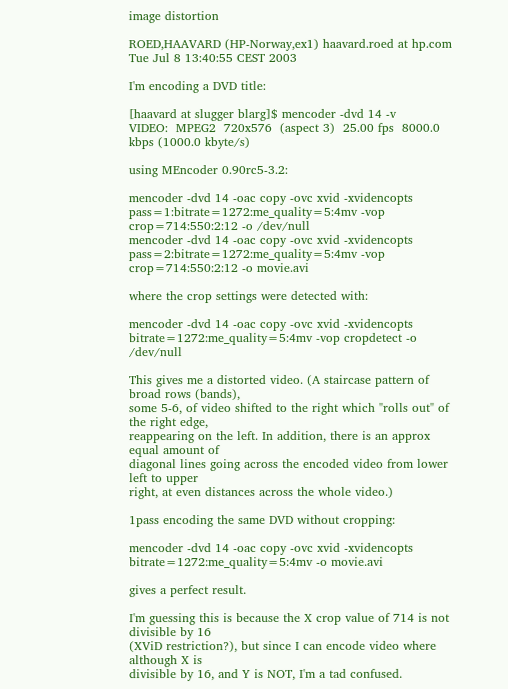image distortion

ROED,HAAVARD (HP-Norway,ex1) haavard.roed at hp.com
Tue Jul 8 13:40:55 CEST 2003

I'm encoding a DVD title:

[haavard at slugger blarg]$ mencoder -dvd 14 -v
VIDEO:  MPEG2  720x576  (aspect 3)  25.00 fps  8000.0 kbps (1000.0 kbyte/s)

using MEncoder 0.90rc5-3.2:

mencoder -dvd 14 -oac copy -ovc xvid -xvidencopts
pass=1:bitrate=1272:me_quality=5:4mv -vop crop=714:550:2:12 -o /dev/null
mencoder -dvd 14 -oac copy -ovc xvid -xvidencopts
pass=2:bitrate=1272:me_quality=5:4mv -vop crop=714:550:2:12 -o movie.avi

where the crop settings were detected with:

mencoder -dvd 14 -oac copy -ovc xvid -xvidencopts
bitrate=1272:me_quality=5:4mv -vop cropdetect -o /dev/null

This gives me a distorted video. (A staircase pattern of broad rows (bands),
some 5-6, of video shifted to the right which "rolls out" of the right edge,
reappearing on the left. In addition, there is an approx equal amount of
diagonal lines going across the encoded video from lower left to upper
right, at even distances across the whole video.)

1pass encoding the same DVD without cropping:

mencoder -dvd 14 -oac copy -ovc xvid -xvidencopts
bitrate=1272:me_quality=5:4mv -o movie.avi

gives a perfect result.

I'm guessing this is because the X crop value of 714 is not divisible by 16
(XViD restriction?), but since I can encode video where although X is
divisible by 16, and Y is NOT, I'm a tad confused.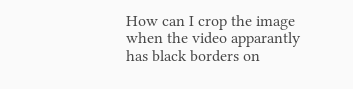How can I crop the image when the video apparantly has black borders on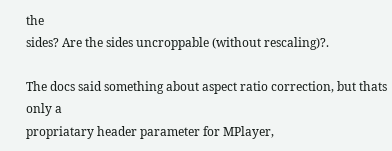the
sides? Are the sides uncroppable (without rescaling)?.

The docs said something about aspect ratio correction, but thats only a
propriatary header parameter for MPlayer,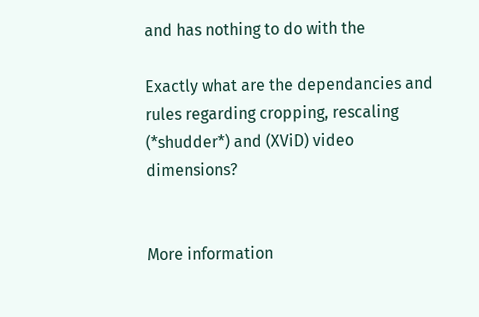and has nothing to do with the

Exactly what are the dependancies and rules regarding cropping, rescaling
(*shudder*) and (XViD) video dimensions?


More information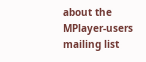about the MPlayer-users mailing list